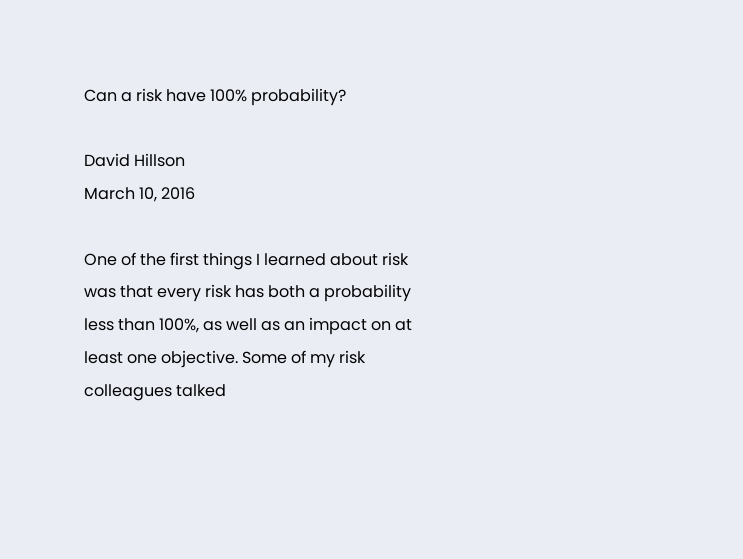Can a risk have 100% probability?

David Hillson
March 10, 2016

One of the first things I learned about risk was that every risk has both a probability less than 100%, as well as an impact on at least one objective. Some of my risk colleagues talked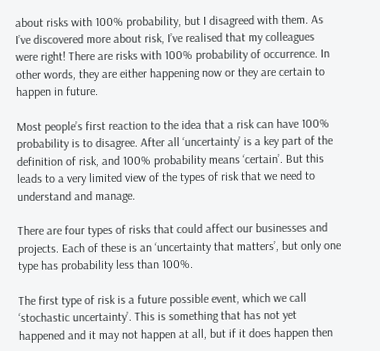about risks with 100% probability, but I disagreed with them. As I’ve discovered more about risk, I’ve realised that my colleagues were right! There are risks with 100% probability of occurrence. In other words, they are either happening now or they are certain to happen in future.

Most people’s first reaction to the idea that a risk can have 100% probability is to disagree. After all ‘uncertainty’ is a key part of the definition of risk, and 100% probability means ‘certain’. But this leads to a very limited view of the types of risk that we need to understand and manage.

There are four types of risks that could affect our businesses and projects. Each of these is an ‘uncertainty that matters’, but only one type has probability less than 100%.

The first type of risk is a future possible event, which we call ‘stochastic uncertainty’. This is something that has not yet happened and it may not happen at all, but if it does happen then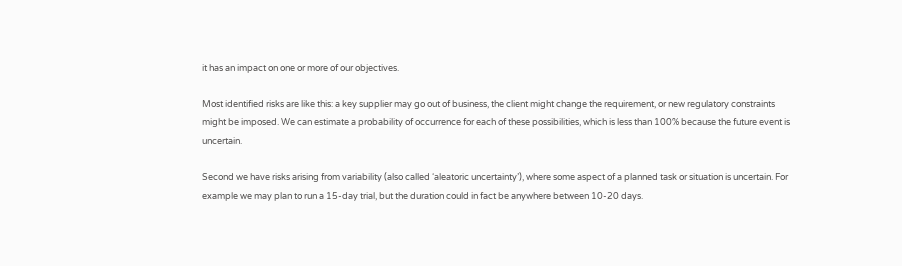it has an impact on one or more of our objectives.

Most identified risks are like this: a key supplier may go out of business, the client might change the requirement, or new regulatory constraints might be imposed. We can estimate a probability of occurrence for each of these possibilities, which is less than 100% because the future event is uncertain.

Second we have risks arising from variability (also called ‘aleatoric uncertainty’), where some aspect of a planned task or situation is uncertain. For example we may plan to run a 15-day trial, but the duration could in fact be anywhere between 10-20 days.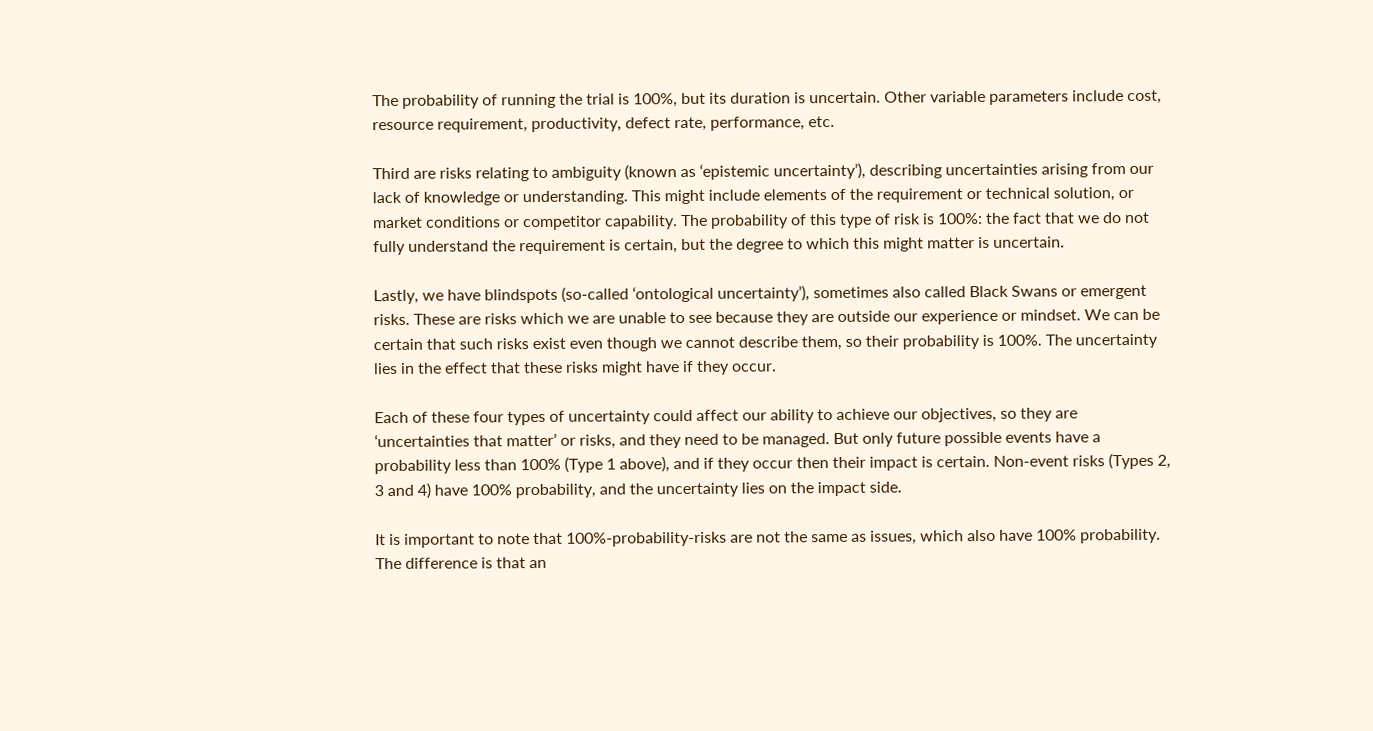The probability of running the trial is 100%, but its duration is uncertain. Other variable parameters include cost, resource requirement, productivity, defect rate, performance, etc.

Third are risks relating to ambiguity (known as ‘epistemic uncertainty’), describing uncertainties arising from our lack of knowledge or understanding. This might include elements of the requirement or technical solution, or market conditions or competitor capability. The probability of this type of risk is 100%: the fact that we do not fully understand the requirement is certain, but the degree to which this might matter is uncertain.

Lastly, we have blindspots (so-called ‘ontological uncertainty’), sometimes also called Black Swans or emergent risks. These are risks which we are unable to see because they are outside our experience or mindset. We can be certain that such risks exist even though we cannot describe them, so their probability is 100%. The uncertainty lies in the effect that these risks might have if they occur.

Each of these four types of uncertainty could affect our ability to achieve our objectives, so they are ‘uncertainties that matter’ or risks, and they need to be managed. But only future possible events have a probability less than 100% (Type 1 above), and if they occur then their impact is certain. Non-event risks (Types 2, 3 and 4) have 100% probability, and the uncertainty lies on the impact side.

It is important to note that 100%-probability-risks are not the same as issues, which also have 100% probability. The difference is that an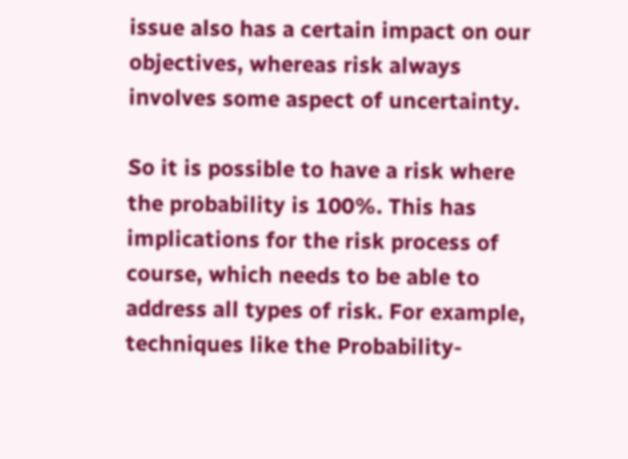issue also has a certain impact on our objectives, whereas risk always involves some aspect of uncertainty.

So it is possible to have a risk where the probability is 100%. This has implications for the risk process of course, which needs to be able to address all types of risk. For example, techniques like the Probability-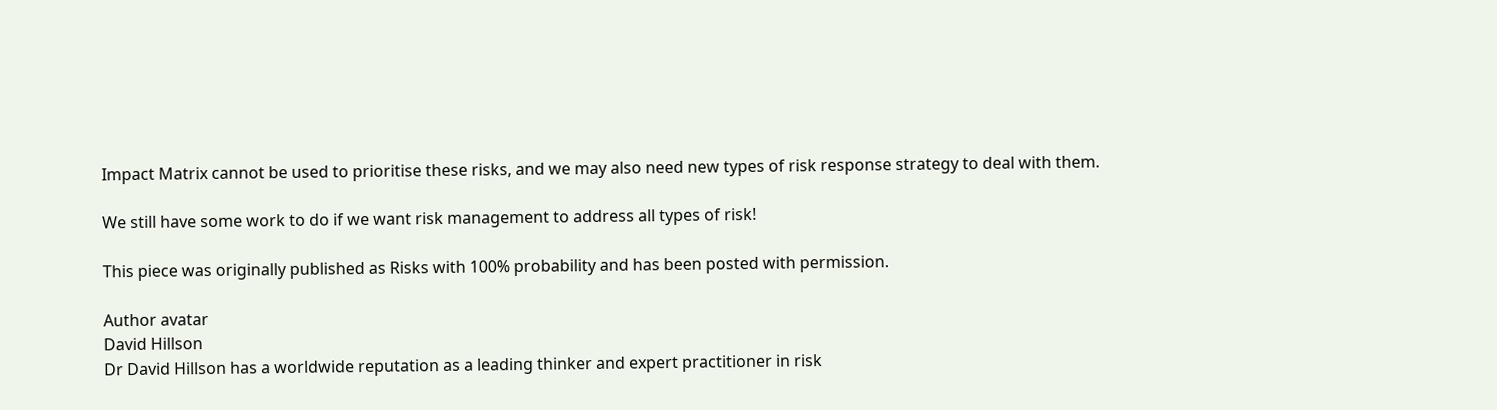Impact Matrix cannot be used to prioritise these risks, and we may also need new types of risk response strategy to deal with them.

We still have some work to do if we want risk management to address all types of risk!

This piece was originally published as Risks with 100% probability and has been posted with permission.

Author avatar
David Hillson
Dr David Hillson has a worldwide reputation as a leading thinker and expert practitioner in risk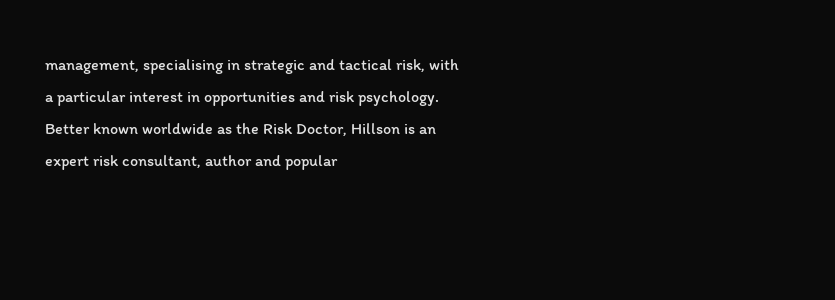management, specialising in strategic and tactical risk, with a particular interest in opportunities and risk psychology. Better known worldwide as the Risk Doctor, Hillson is an expert risk consultant, author and popular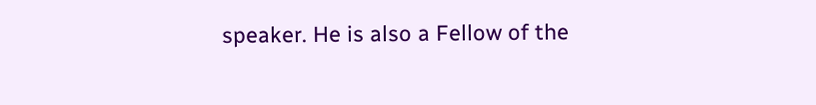speaker. He is also a Fellow of the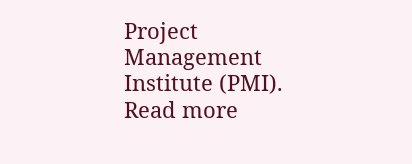Project Management Institute (PMI).
Read more